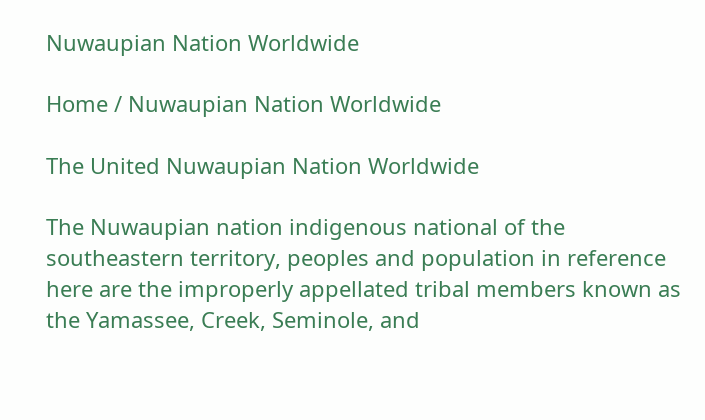Nuwaupian Nation Worldwide

Home / Nuwaupian Nation Worldwide

The United Nuwaupian Nation Worldwide

The Nuwaupian nation indigenous national of the southeastern territory, peoples and population in reference here are the improperly appellated tribal members known as the Yamassee, Creek, Seminole, and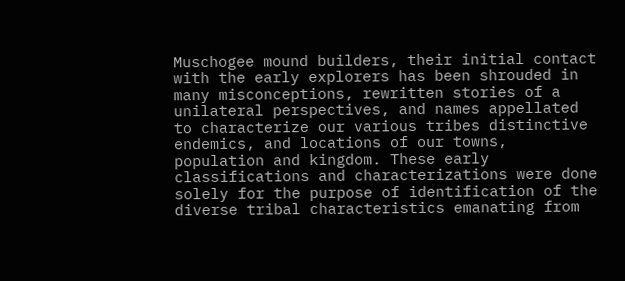Muschogee mound builders, their initial contact with the early explorers has been shrouded in many misconceptions, rewritten stories of a unilateral perspectives, and names appellated to characterize our various tribes distinctive endemics, and locations of our towns, population and kingdom. These early classifications and characterizations were done solely for the purpose of identification of the diverse tribal characteristics emanating from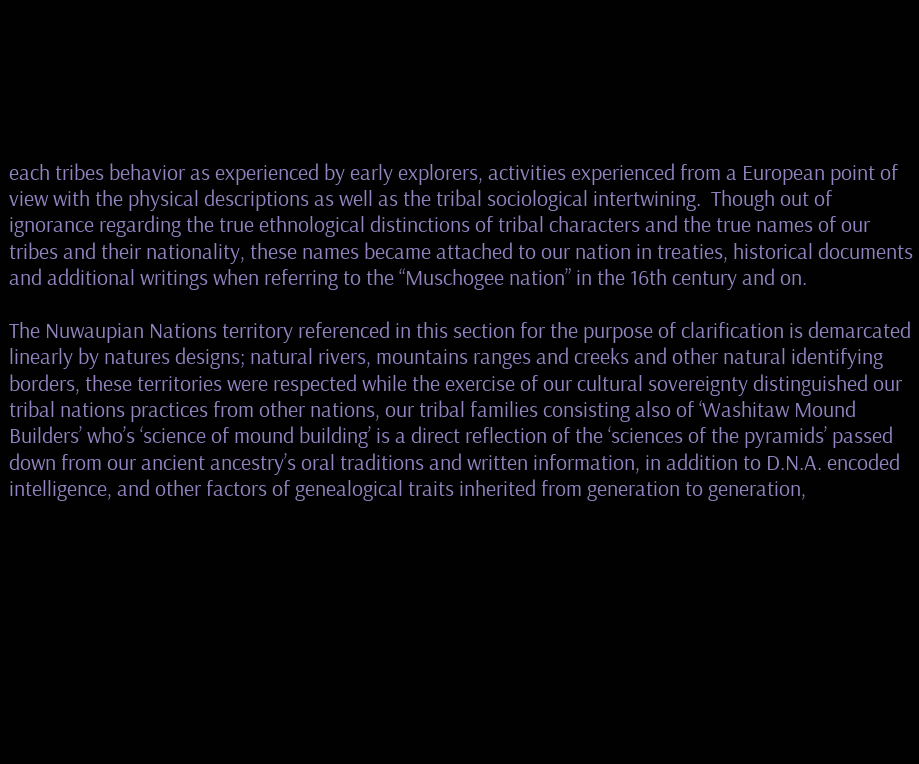each tribes behavior as experienced by early explorers, activities experienced from a European point of view with the physical descriptions as well as the tribal sociological intertwining.  Though out of ignorance regarding the true ethnological distinctions of tribal characters and the true names of our tribes and their nationality, these names became attached to our nation in treaties, historical documents and additional writings when referring to the “Muschogee nation” in the 16th century and on.

The Nuwaupian Nations territory referenced in this section for the purpose of clarification is demarcated linearly by natures designs; natural rivers, mountains ranges and creeks and other natural identifying borders, these territories were respected while the exercise of our cultural sovereignty distinguished our tribal nations practices from other nations, our tribal families consisting also of ‘Washitaw Mound Builders’ who’s ‘science of mound building’ is a direct reflection of the ‘sciences of the pyramids’ passed down from our ancient ancestry’s oral traditions and written information, in addition to D.N.A. encoded intelligence, and other factors of genealogical traits inherited from generation to generation,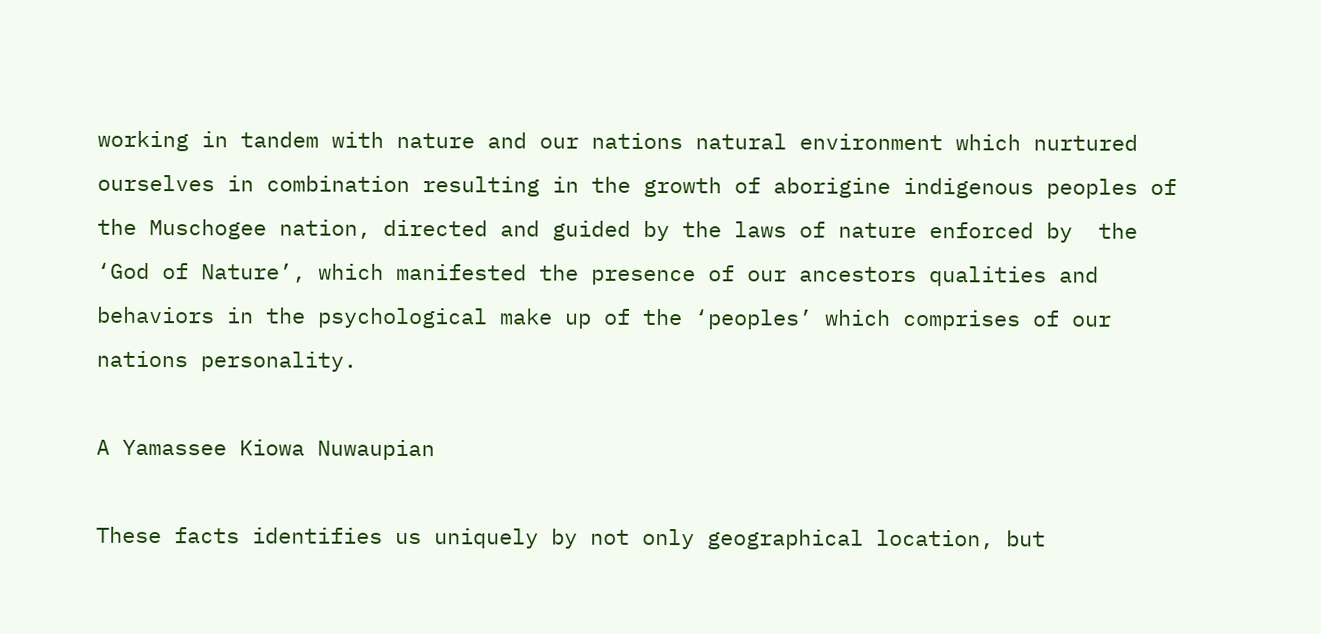working in tandem with nature and our nations natural environment which nurtured ourselves in combination resulting in the growth of aborigine indigenous peoples of the Muschogee nation, directed and guided by the laws of nature enforced by  the ‘God of Nature’, which manifested the presence of our ancestors qualities and behaviors in the psychological make up of the ‘peoples’ which comprises of our nations personality.

A Yamassee Kiowa Nuwaupian

These facts identifies us uniquely by not only geographical location, but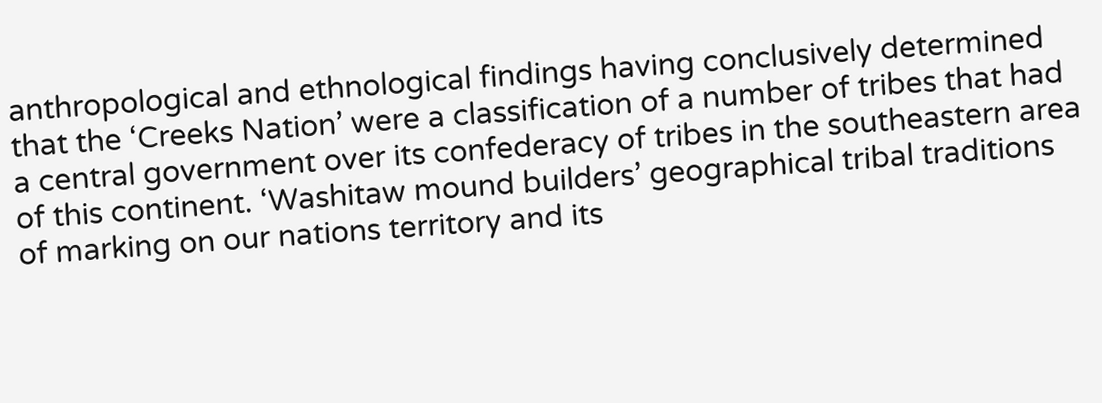anthropological and ethnological findings having conclusively determined that the ‘Creeks Nation’ were a classification of a number of tribes that had a central government over its confederacy of tribes in the southeastern area of this continent. ‘Washitaw mound builders’ geographical tribal traditions of marking on our nations territory and its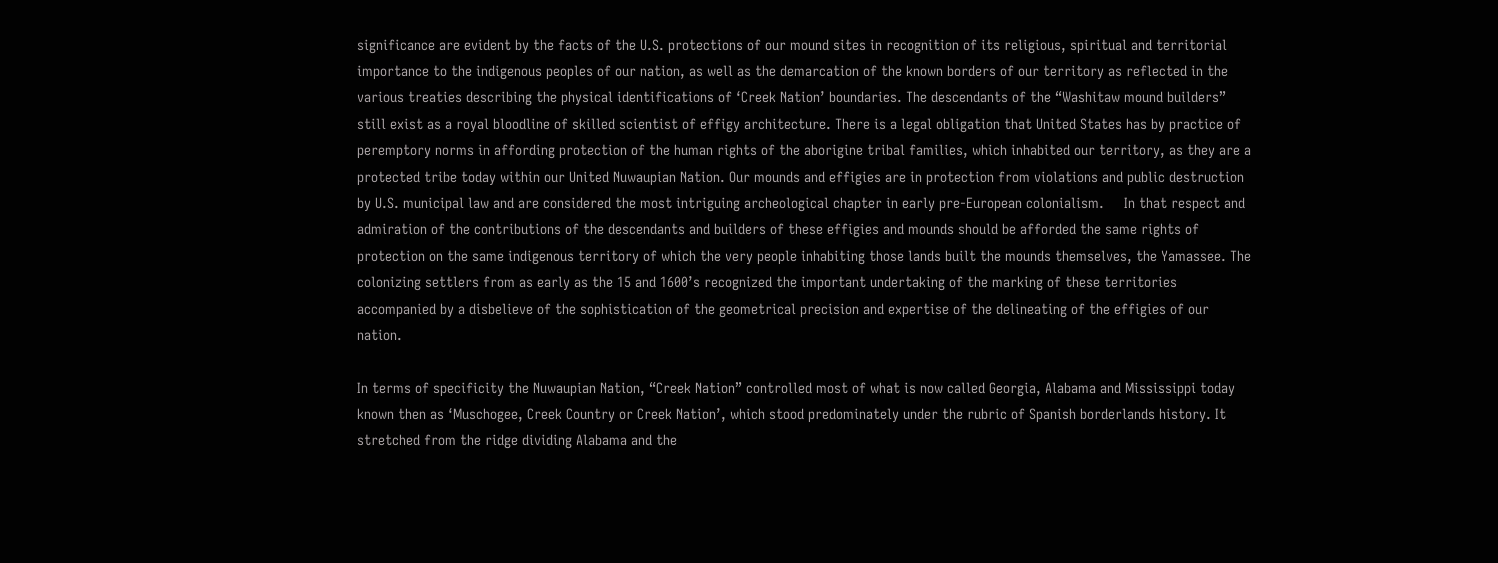significance are evident by the facts of the U.S. protections of our mound sites in recognition of its religious, spiritual and territorial importance to the indigenous peoples of our nation, as well as the demarcation of the known borders of our territory as reflected in the various treaties describing the physical identifications of ‘Creek Nation’ boundaries. The descendants of the “Washitaw mound builders” still exist as a royal bloodline of skilled scientist of effigy architecture. There is a legal obligation that United States has by practice of peremptory norms in affording protection of the human rights of the aborigine tribal families, which inhabited our territory, as they are a protected tribe today within our United Nuwaupian Nation. Our mounds and effigies are in protection from violations and public destruction by U.S. municipal law and are considered the most intriguing archeological chapter in early pre-European colonialism.     In that respect and admiration of the contributions of the descendants and builders of these effigies and mounds should be afforded the same rights of protection on the same indigenous territory of which the very people inhabiting those lands built the mounds themselves, the Yamassee. The colonizing settlers from as early as the 15 and 1600’s recognized the important undertaking of the marking of these territories accompanied by a disbelieve of the sophistication of the geometrical precision and expertise of the delineating of the effigies of our nation.

In terms of specificity the Nuwaupian Nation, “Creek Nation” controlled most of what is now called Georgia, Alabama and Mississippi today known then as ‘Muschogee, Creek Country or Creek Nation’, which stood predominately under the rubric of Spanish borderlands history. It stretched from the ridge dividing Alabama and the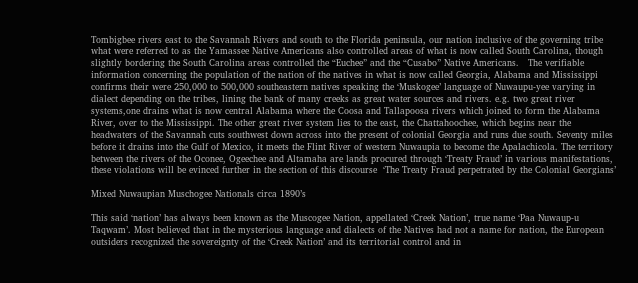Tombigbee rivers east to the Savannah Rivers and south to the Florida peninsula, our nation inclusive of the governing tribe what were referred to as the Yamassee Native Americans also controlled areas of what is now called South Carolina, though slightly bordering the South Carolina areas controlled the “Euchee” and the “Cusabo” Native Americans.   The verifiable information concerning the population of the nation of the natives in what is now called Georgia, Alabama and Mississippi confirms their were 250,000 to 500,000 southeastern natives speaking the ‘Muskogee’ language of Nuwaupu-yee varying in dialect depending on the tribes, lining the bank of many creeks as great water sources and rivers. e.g. two great river systems,one drains what is now central Alabama where the Coosa and Tallapoosa rivers which joined to form the Alabama River, over to the Mississippi. The other great river system lies to the east, the Chattahoochee, which begins near the headwaters of the Savannah cuts southwest down across into the present of colonial Georgia and runs due south. Seventy miles before it drains into the Gulf of Mexico, it meets the Flint River of western Nuwaupia to become the Apalachicola. The territory between the rivers of the Oconee, Ogeechee and Altamaha are lands procured through ‘Treaty Fraud’ in various manifestations, these violations will be evinced further in the section of this discourse  ‘The Treaty Fraud perpetrated by the Colonial Georgians’

Mixed Nuwaupian Muschogee Nationals circa 1890’s

This said ‘nation’ has always been known as the Muscogee Nation, appellated ‘Creek Nation’, true name ‘Paa Nuwaup-u Taqwam’. Most believed that in the mysterious language and dialects of the Natives had not a name for nation, the European outsiders recognized the sovereignty of the ‘Creek Nation’ and its territorial control and in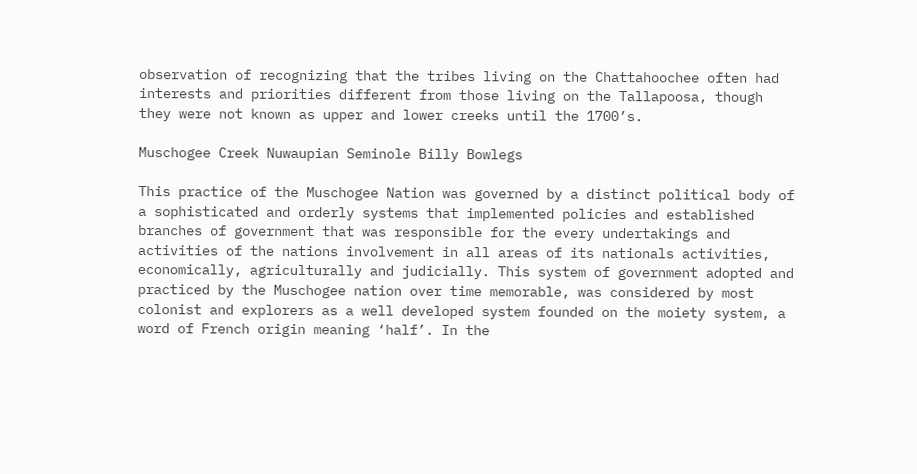observation of recognizing that the tribes living on the Chattahoochee often had interests and priorities different from those living on the Tallapoosa, though they were not known as upper and lower creeks until the 1700’s.

Muschogee Creek Nuwaupian Seminole Billy Bowlegs

This practice of the Muschogee Nation was governed by a distinct political body of a sophisticated and orderly systems that implemented policies and established branches of government that was responsible for the every undertakings and activities of the nations involvement in all areas of its nationals activities, economically, agriculturally and judicially. This system of government adopted and practiced by the Muschogee nation over time memorable, was considered by most colonist and explorers as a well developed system founded on the moiety system, a word of French origin meaning ‘half’. In the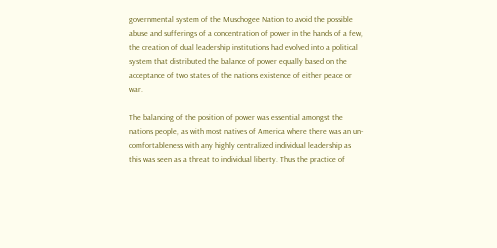governmental system of the Muschogee Nation to avoid the possible abuse and sufferings of a concentration of power in the hands of a few, the creation of dual leadership institutions had evolved into a political system that distributed the balance of power equally based on the acceptance of two states of the nations existence of either peace or war.

The balancing of the position of power was essential amongst the nations people, as with most natives of America where there was an un-comfortableness with any highly centralized individual leadership as this was seen as a threat to individual liberty. Thus the practice of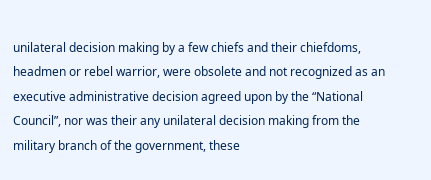unilateral decision making by a few chiefs and their chiefdoms, headmen or rebel warrior, were obsolete and not recognized as an executive administrative decision agreed upon by the “National Council”, nor was their any unilateral decision making from the military branch of the government, these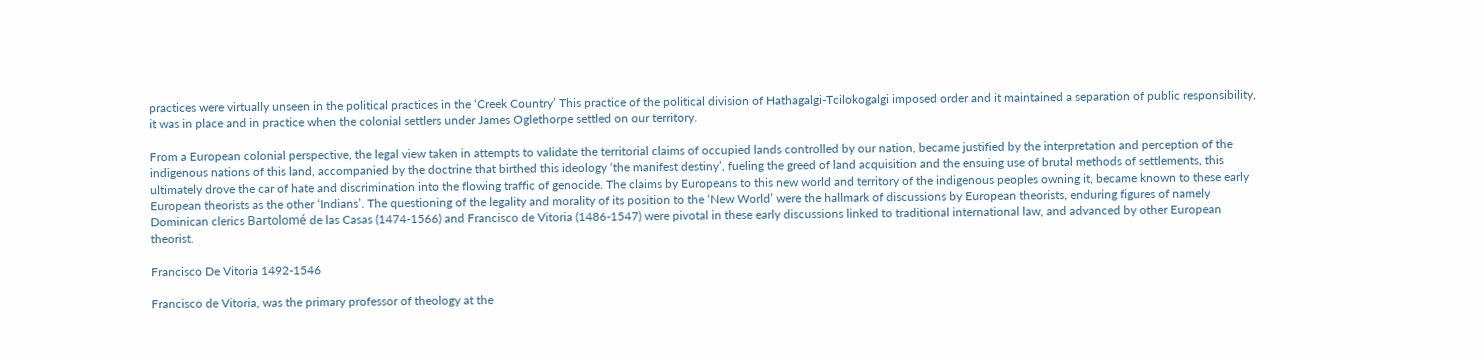practices were virtually unseen in the political practices in the ‘Creek Country’ This practice of the political division of Hathagalgi-Tcilokogalgi imposed order and it maintained a separation of public responsibility, it was in place and in practice when the colonial settlers under James Oglethorpe settled on our territory.

From a European colonial perspective, the legal view taken in attempts to validate the territorial claims of occupied lands controlled by our nation, became justified by the interpretation and perception of the indigenous nations of this land, accompanied by the doctrine that birthed this ideology ‘the manifest destiny’, fueling the greed of land acquisition and the ensuing use of brutal methods of settlements, this ultimately drove the car of hate and discrimination into the flowing traffic of genocide. The claims by Europeans to this new world and territory of the indigenous peoples owning it, became known to these early European theorists as the other ‘Indians’. The questioning of the legality and morality of its position to the ‘New World’ were the hallmark of discussions by European theorists, enduring figures of namely Dominican clerics Bartolomé de las Casas (1474-1566) and Francisco de Vitoria (1486-1547) were pivotal in these early discussions linked to traditional international law, and advanced by other European theorist.

Francisco De Vitoria 1492-1546

Francisco de Vitoria, was the primary professor of theology at the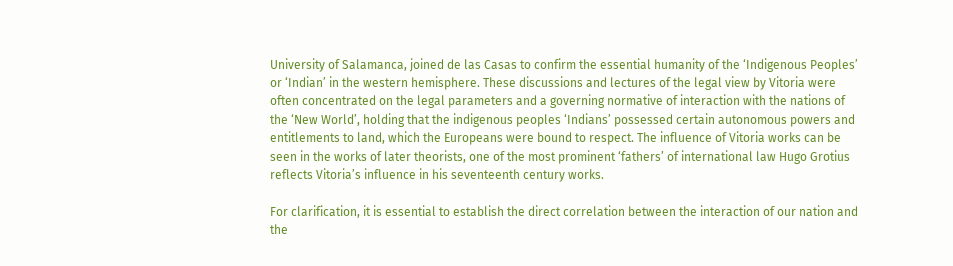University of Salamanca, joined de las Casas to confirm the essential humanity of the ‘Indigenous Peoples’ or ‘Indian’ in the western hemisphere. These discussions and lectures of the legal view by Vitoria were often concentrated on the legal parameters and a governing normative of interaction with the nations of the ‘New World’, holding that the indigenous peoples ‘Indians’ possessed certain autonomous powers and entitlements to land, which the Europeans were bound to respect. The influence of Vitoria works can be seen in the works of later theorists, one of the most prominent ‘fathers’ of international law Hugo Grotius reflects Vitoria’s influence in his seventeenth century works.

For clarification, it is essential to establish the direct correlation between the interaction of our nation and the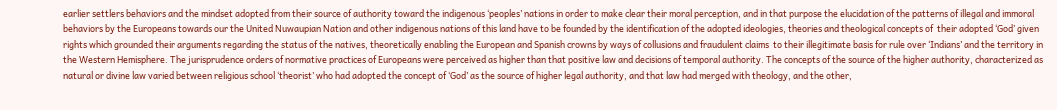earlier settlers behaviors and the mindset adopted from their source of authority toward the indigenous ‘peoples’ nations in order to make clear their moral perception, and in that purpose the elucidation of the patterns of illegal and immoral behaviors by the Europeans towards our the United Nuwaupian Nation and other indigenous nations of this land have to be founded by the identification of the adopted ideologies, theories and theological concepts of  their adopted ‘God’ given rights which grounded their arguments regarding the status of the natives, theoretically enabling the European and Spanish crowns by ways of collusions and fraudulent claims  to their illegitimate basis for rule over ‘Indians’ and the territory in the Western Hemisphere. The jurisprudence orders of normative practices of Europeans were perceived as higher than that positive law and decisions of temporal authority. The concepts of the source of the higher authority, characterized as natural or divine law varied between religious school ‘theorist’ who had adopted the concept of ‘God’ as the source of higher legal authority, and that law had merged with theology, and the other,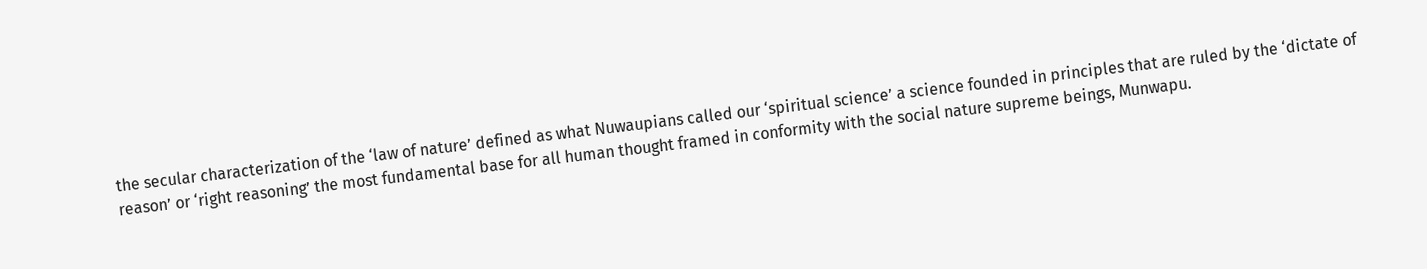the secular characterization of the ‘law of nature’ defined as what Nuwaupians called our ‘spiritual science’ a science founded in principles that are ruled by the ‘dictate of reason’ or ‘right reasoning’ the most fundamental base for all human thought framed in conformity with the social nature supreme beings, Munwapu.